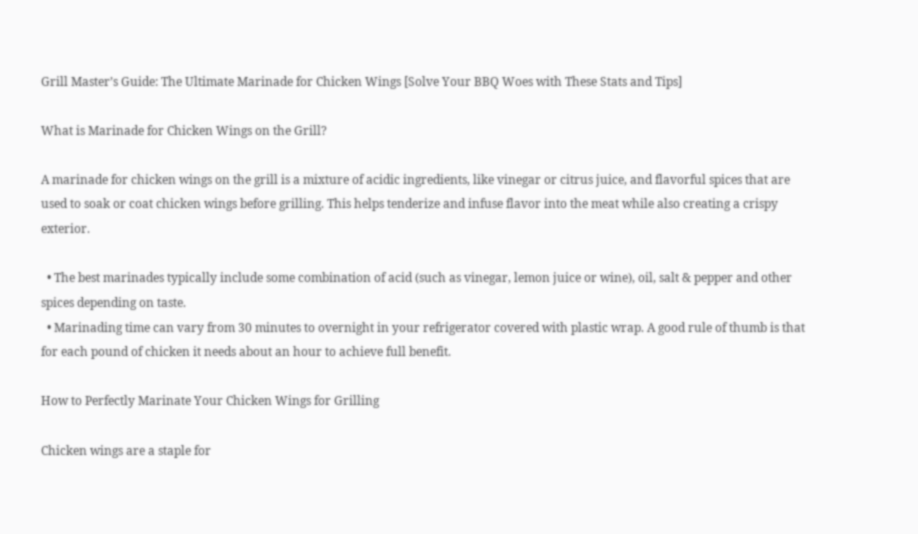Grill Master’s Guide: The Ultimate Marinade for Chicken Wings [Solve Your BBQ Woes with These Stats and Tips]

What is Marinade for Chicken Wings on the Grill?

A marinade for chicken wings on the grill is a mixture of acidic ingredients, like vinegar or citrus juice, and flavorful spices that are used to soak or coat chicken wings before grilling. This helps tenderize and infuse flavor into the meat while also creating a crispy exterior.

  • The best marinades typically include some combination of acid (such as vinegar, lemon juice or wine), oil, salt & pepper and other spices depending on taste.
  • Marinading time can vary from 30 minutes to overnight in your refrigerator covered with plastic wrap. A good rule of thumb is that for each pound of chicken it needs about an hour to achieve full benefit.

How to Perfectly Marinate Your Chicken Wings for Grilling

Chicken wings are a staple for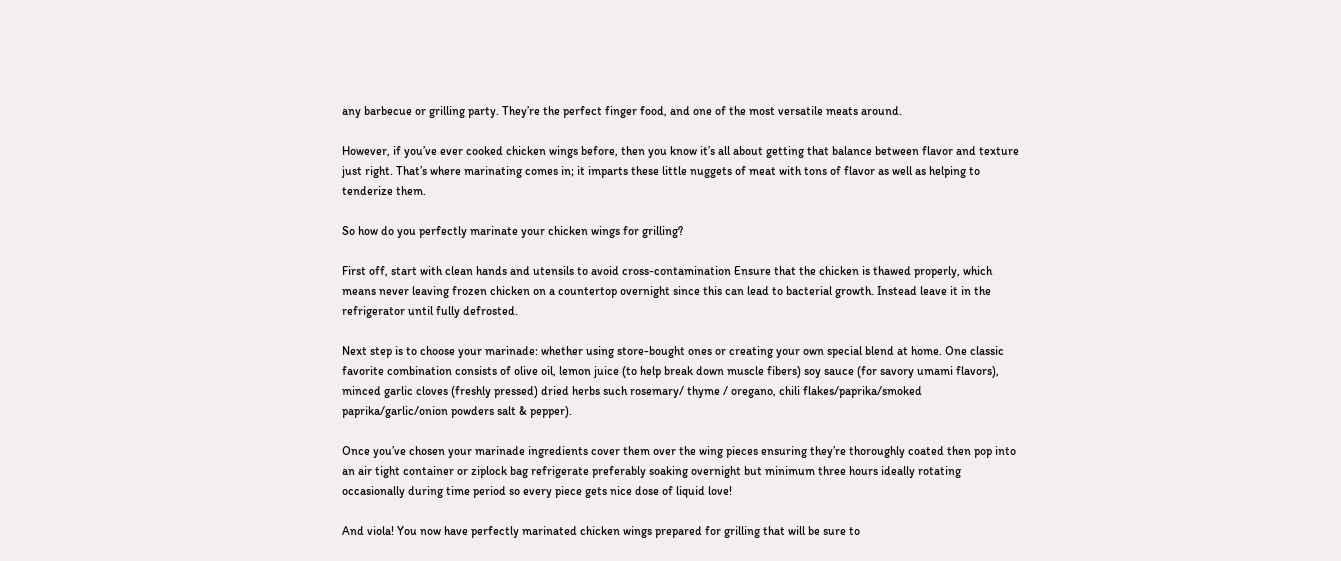any barbecue or grilling party. They’re the perfect finger food, and one of the most versatile meats around.

However, if you’ve ever cooked chicken wings before, then you know it’s all about getting that balance between flavor and texture just right. That’s where marinating comes in; it imparts these little nuggets of meat with tons of flavor as well as helping to tenderize them.

So how do you perfectly marinate your chicken wings for grilling?

First off, start with clean hands and utensils to avoid cross-contamination Ensure that the chicken is thawed properly, which means never leaving frozen chicken on a countertop overnight since this can lead to bacterial growth. Instead leave it in the refrigerator until fully defrosted.

Next step is to choose your marinade: whether using store-bought ones or creating your own special blend at home. One classic favorite combination consists of olive oil, lemon juice (to help break down muscle fibers) soy sauce (for savory umami flavors), minced garlic cloves (freshly pressed) dried herbs such rosemary/ thyme / oregano, chili flakes/paprika/smoked paprika/garlic/onion powders salt & pepper).

Once you’ve chosen your marinade ingredients cover them over the wing pieces ensuring they’re thoroughly coated then pop into an air tight container or ziplock bag refrigerate preferably soaking overnight but minimum three hours ideally rotating occasionally during time period so every piece gets nice dose of liquid love!

And viola! You now have perfectly marinated chicken wings prepared for grilling that will be sure to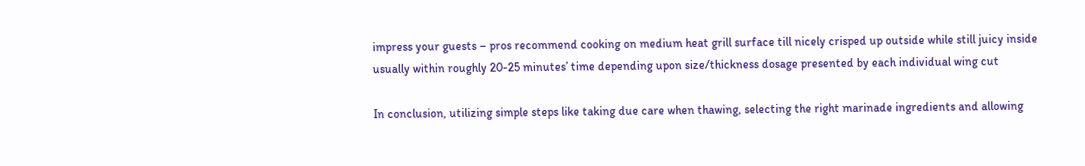impress your guests – pros recommend cooking on medium heat grill surface till nicely crisped up outside while still juicy inside usually within roughly 20-25 minutes’ time depending upon size/thickness dosage presented by each individual wing cut

In conclusion, utilizing simple steps like taking due care when thawing, selecting the right marinade ingredients and allowing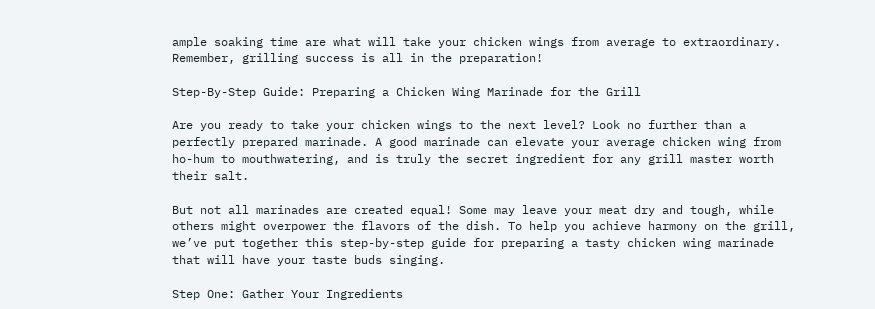ample soaking time are what will take your chicken wings from average to extraordinary. Remember, grilling success is all in the preparation!

Step-By-Step Guide: Preparing a Chicken Wing Marinade for the Grill

Are you ready to take your chicken wings to the next level? Look no further than a perfectly prepared marinade. A good marinade can elevate your average chicken wing from ho-hum to mouthwatering, and is truly the secret ingredient for any grill master worth their salt.

But not all marinades are created equal! Some may leave your meat dry and tough, while others might overpower the flavors of the dish. To help you achieve harmony on the grill, we’ve put together this step-by-step guide for preparing a tasty chicken wing marinade that will have your taste buds singing.

Step One: Gather Your Ingredients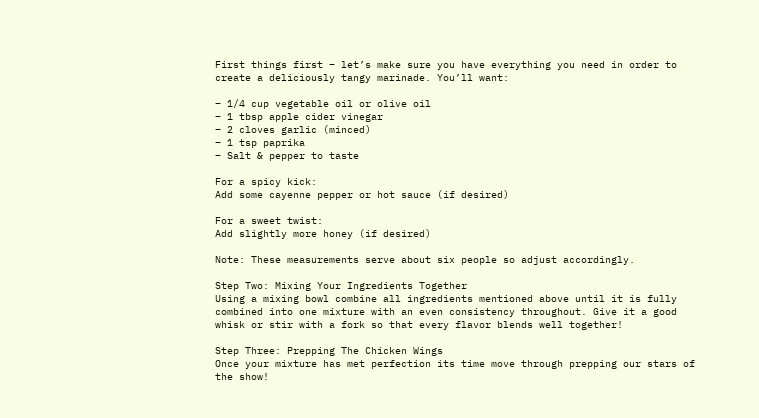First things first – let’s make sure you have everything you need in order to create a deliciously tangy marinade. You’ll want:

– 1/4 cup vegetable oil or olive oil
– 1 tbsp apple cider vinegar
– 2 cloves garlic (minced)
– 1 tsp paprika
– Salt & pepper to taste

For a spicy kick:
Add some cayenne pepper or hot sauce (if desired)

For a sweet twist:
Add slightly more honey (if desired)

Note: These measurements serve about six people so adjust accordingly.

Step Two: Mixing Your Ingredients Together
Using a mixing bowl combine all ingredients mentioned above until it is fully combined into one mixture with an even consistency throughout. Give it a good whisk or stir with a fork so that every flavor blends well together!

Step Three: Prepping The Chicken Wings
Once your mixture has met perfection its time move through prepping our stars of the show!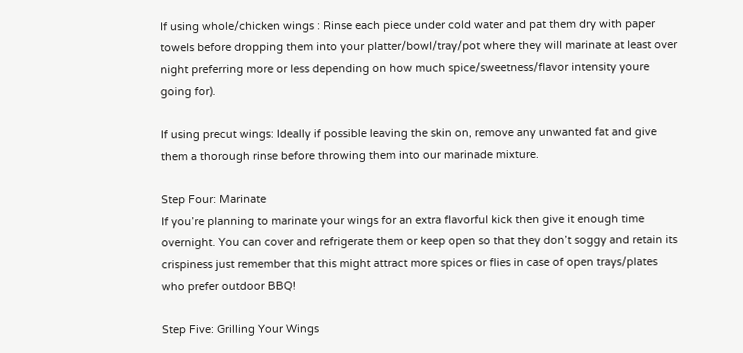If using whole/chicken wings : Rinse each piece under cold water and pat them dry with paper towels before dropping them into your platter/bowl/tray/pot where they will marinate at least over night preferring more or less depending on how much spice/sweetness/flavor intensity youre going for).

If using precut wings: Ideally if possible leaving the skin on, remove any unwanted fat and give them a thorough rinse before throwing them into our marinade mixture.

Step Four: Marinate
If you’re planning to marinate your wings for an extra flavorful kick then give it enough time overnight. You can cover and refrigerate them or keep open so that they don’t soggy and retain its crispiness just remember that this might attract more spices or flies in case of open trays/plates who prefer outdoor BBQ!

Step Five: Grilling Your Wings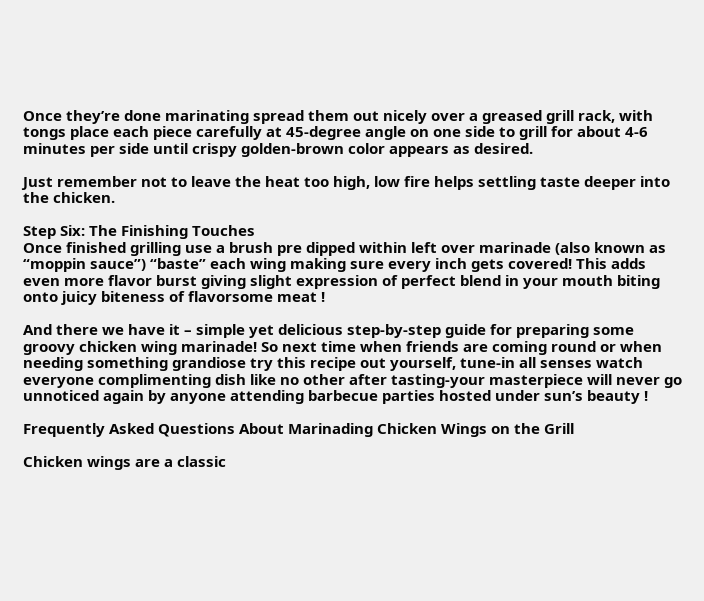Once they’re done marinating spread them out nicely over a greased grill rack, with tongs place each piece carefully at 45-degree angle on one side to grill for about 4-6 minutes per side until crispy golden-brown color appears as desired.

Just remember not to leave the heat too high, low fire helps settling taste deeper into the chicken.

Step Six: The Finishing Touches
Once finished grilling use a brush pre dipped within left over marinade (also known as “moppin sauce”) “baste” each wing making sure every inch gets covered! This adds even more flavor burst giving slight expression of perfect blend in your mouth biting onto juicy biteness of flavorsome meat !

And there we have it – simple yet delicious step-by-step guide for preparing some groovy chicken wing marinade! So next time when friends are coming round or when needing something grandiose try this recipe out yourself, tune-in all senses watch everyone complimenting dish like no other after tasting-your masterpiece will never go unnoticed again by anyone attending barbecue parties hosted under sun’s beauty !

Frequently Asked Questions About Marinading Chicken Wings on the Grill

Chicken wings are a classic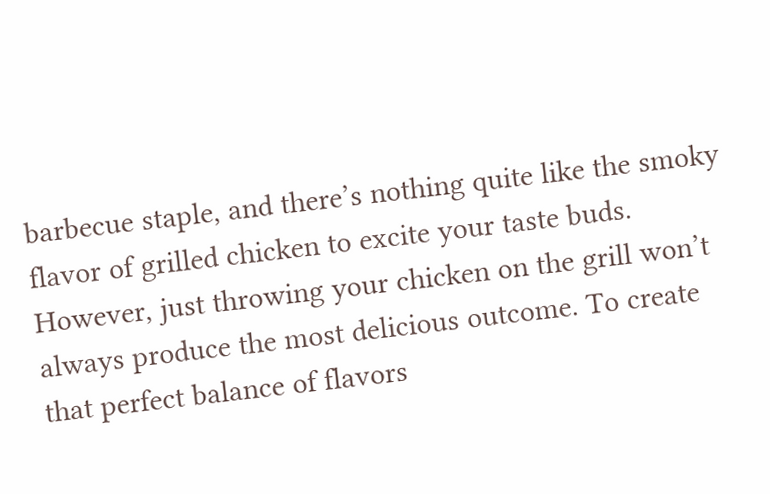barbecue staple, and there’s nothing quite like the smoky flavor of grilled chicken to excite your taste buds. However, just throwing your chicken on the grill won’t always produce the most delicious outcome. To create that perfect balance of flavors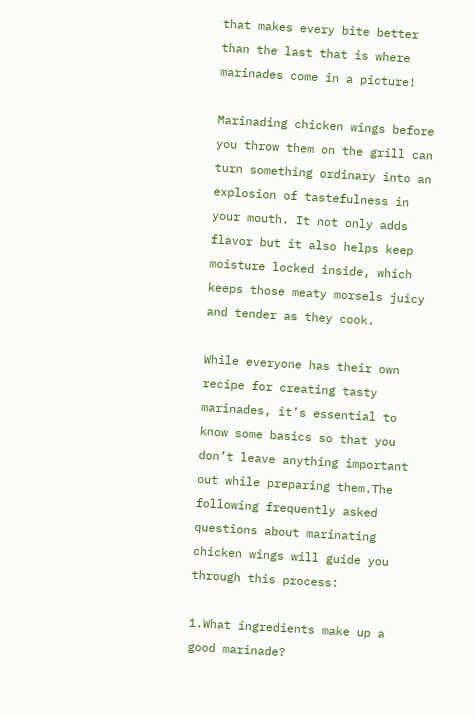that makes every bite better than the last that is where marinades come in a picture!

Marinading chicken wings before you throw them on the grill can turn something ordinary into an explosion of tastefulness in your mouth. It not only adds flavor but it also helps keep moisture locked inside, which keeps those meaty morsels juicy and tender as they cook.

While everyone has their own recipe for creating tasty marinades, it’s essential to know some basics so that you don’t leave anything important out while preparing them.The following frequently asked questions about marinating chicken wings will guide you through this process:

1.What ingredients make up a good marinade?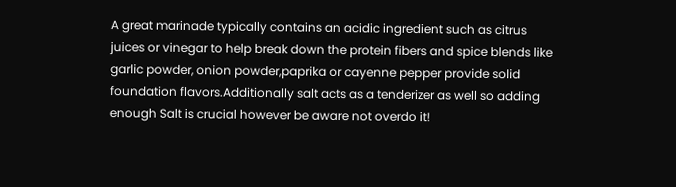A great marinade typically contains an acidic ingredient such as citrus juices or vinegar to help break down the protein fibers and spice blends like garlic powder, onion powder,paprika or cayenne pepper provide solid foundation flavors.Additionally salt acts as a tenderizer as well so adding enough Salt is crucial however be aware not overdo it!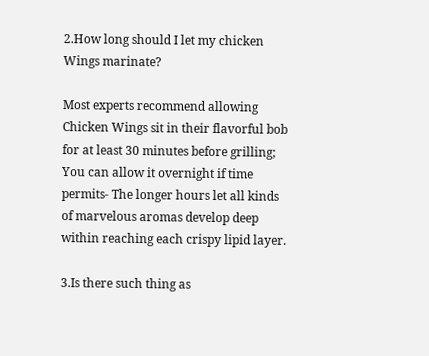2.How long should I let my chicken Wings marinate?

Most experts recommend allowing Chicken Wings sit in their flavorful bob for at least 30 minutes before grilling; You can allow it overnight if time permits- The longer hours let all kinds of marvelous aromas develop deep within reaching each crispy lipid layer.

3.Is there such thing as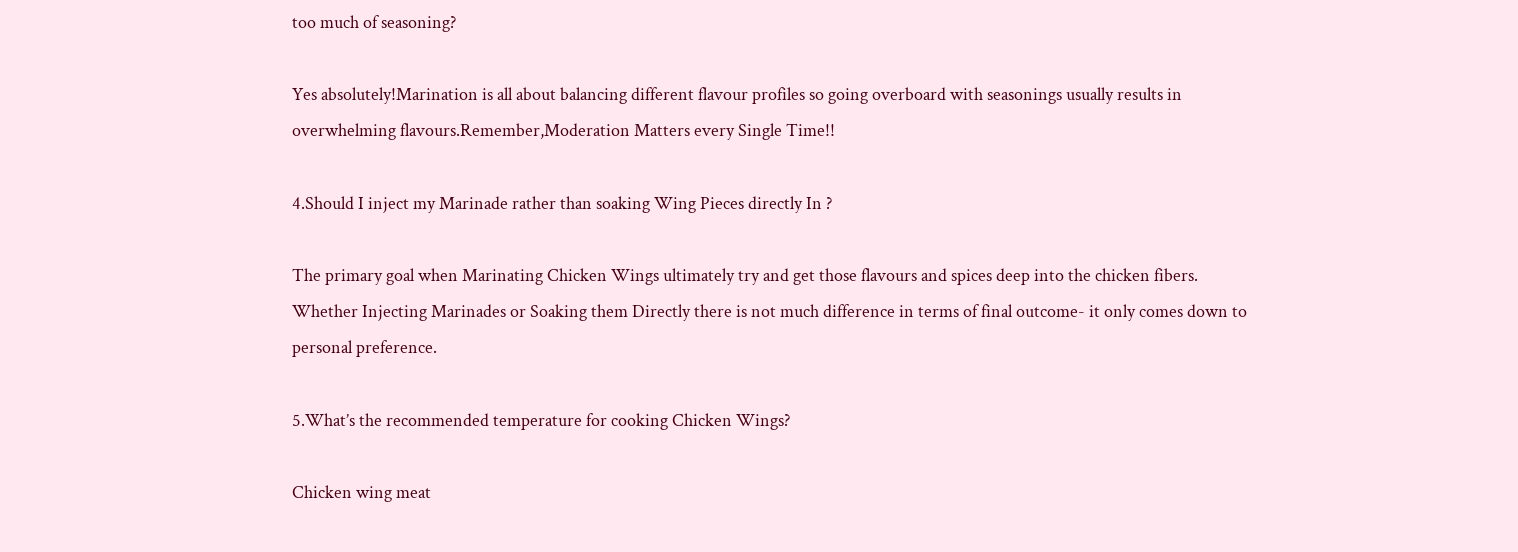too much of seasoning?

Yes absolutely!Marination is all about balancing different flavour profiles so going overboard with seasonings usually results in overwhelming flavours.Remember,Moderation Matters every Single Time!!

4.Should I inject my Marinade rather than soaking Wing Pieces directly In ?

The primary goal when Marinating Chicken Wings ultimately try and get those flavours and spices deep into the chicken fibers. Whether Injecting Marinades or Soaking them Directly there is not much difference in terms of final outcome- it only comes down to personal preference.

5.What’s the recommended temperature for cooking Chicken Wings?

Chicken wing meat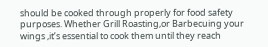should be cooked through properly for food safety purposes. Whether Grill Roasting,or Barbecuing your wings ,it’s essential to cook them until they reach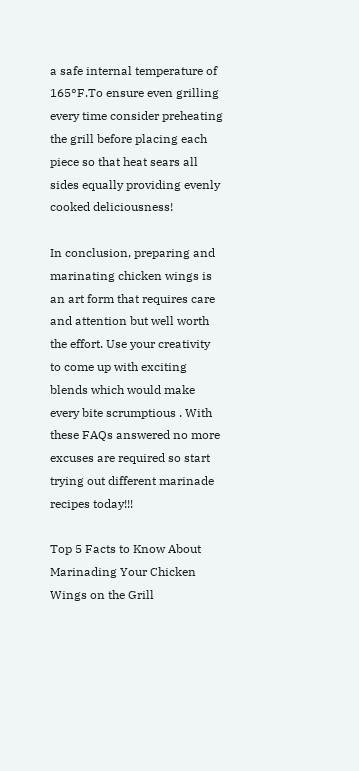a safe internal temperature of 165°F.To ensure even grilling every time consider preheating the grill before placing each piece so that heat sears all sides equally providing evenly cooked deliciousness!

In conclusion, preparing and marinating chicken wings is an art form that requires care and attention but well worth the effort. Use your creativity to come up with exciting blends which would make every bite scrumptious . With these FAQs answered no more excuses are required so start trying out different marinade recipes today!!!

Top 5 Facts to Know About Marinading Your Chicken Wings on the Grill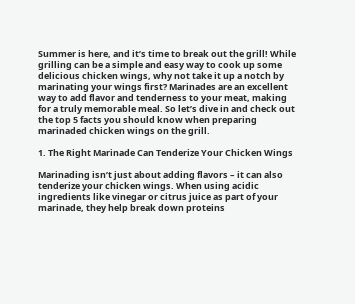Summer is here, and it’s time to break out the grill! While grilling can be a simple and easy way to cook up some delicious chicken wings, why not take it up a notch by marinating your wings first? Marinades are an excellent way to add flavor and tenderness to your meat, making for a truly memorable meal. So let’s dive in and check out the top 5 facts you should know when preparing marinaded chicken wings on the grill.

1. The Right Marinade Can Tenderize Your Chicken Wings

Marinading isn’t just about adding flavors – it can also tenderize your chicken wings. When using acidic ingredients like vinegar or citrus juice as part of your marinade, they help break down proteins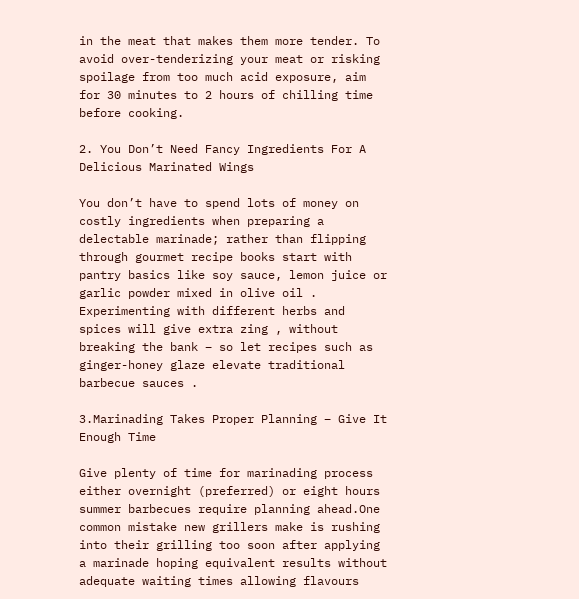in the meat that makes them more tender. To avoid over-tenderizing your meat or risking spoilage from too much acid exposure, aim for 30 minutes to 2 hours of chilling time before cooking.

2. You Don’t Need Fancy Ingredients For A Delicious Marinated Wings

You don’t have to spend lots of money on costly ingredients when preparing a delectable marinade; rather than flipping through gourmet recipe books start with pantry basics like soy sauce, lemon juice or garlic powder mixed in olive oil . Experimenting with different herbs and spices will give extra zing , without breaking the bank – so let recipes such as ginger-honey glaze elevate traditional barbecue sauces .

3.Marinading Takes Proper Planning – Give It Enough Time

Give plenty of time for marinading process either overnight (preferred) or eight hours summer barbecues require planning ahead.One common mistake new grillers make is rushing into their grilling too soon after applying a marinade hoping equivalent results without adequate waiting times allowing flavours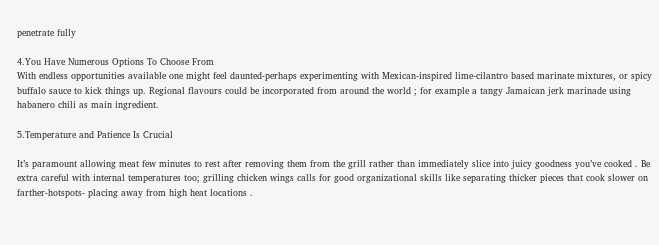penetrate fully

4.You Have Numerous Options To Choose From
With endless opportunities available one might feel daunted-perhaps experimenting with Mexican-inspired lime-cilantro based marinate mixtures, or spicy buffalo sauce to kick things up. Regional flavours could be incorporated from around the world ; for example a tangy Jamaican jerk marinade using habanero chili as main ingredient.

5.Temperature and Patience Is Crucial

It’s paramount allowing meat few minutes to rest after removing them from the grill rather than immediately slice into juicy goodness you’ve cooked . Be extra careful with internal temperatures too; grilling chicken wings calls for good organizational skills like separating thicker pieces that cook slower on farther-hotspots- placing away from high heat locations .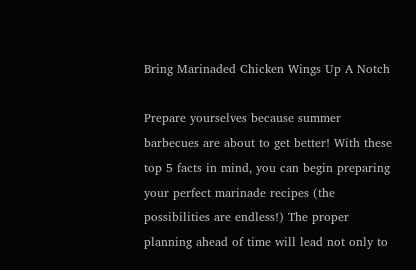Bring Marinaded Chicken Wings Up A Notch

Prepare yourselves because summer barbecues are about to get better! With these top 5 facts in mind, you can begin preparing your perfect marinade recipes (the possibilities are endless!) The proper planning ahead of time will lead not only to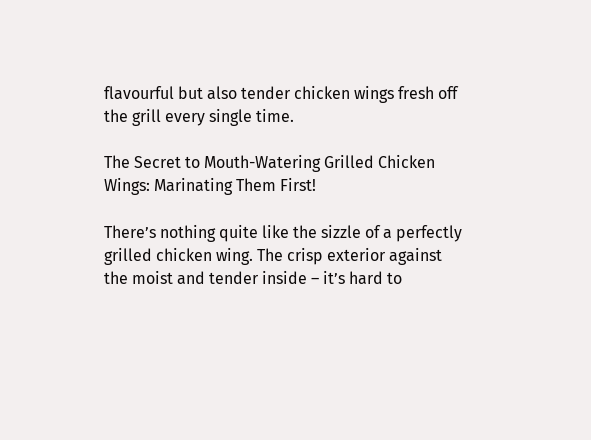flavourful but also tender chicken wings fresh off the grill every single time.

The Secret to Mouth-Watering Grilled Chicken Wings: Marinating Them First!

There’s nothing quite like the sizzle of a perfectly grilled chicken wing. The crisp exterior against the moist and tender inside – it’s hard to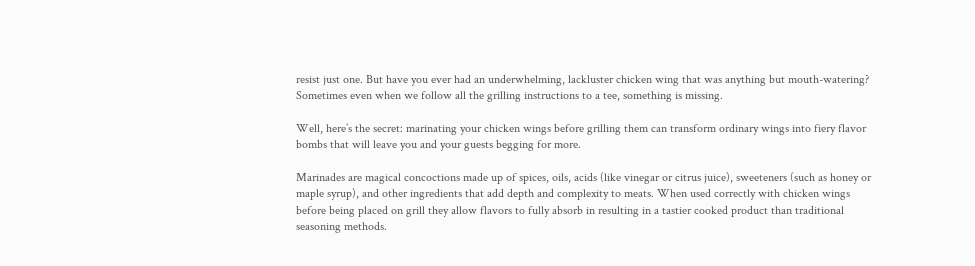resist just one. But have you ever had an underwhelming, lackluster chicken wing that was anything but mouth-watering? Sometimes even when we follow all the grilling instructions to a tee, something is missing.

Well, here’s the secret: marinating your chicken wings before grilling them can transform ordinary wings into fiery flavor bombs that will leave you and your guests begging for more.

Marinades are magical concoctions made up of spices, oils, acids (like vinegar or citrus juice), sweeteners (such as honey or maple syrup), and other ingredients that add depth and complexity to meats. When used correctly with chicken wings before being placed on grill they allow flavors to fully absorb in resulting in a tastier cooked product than traditional seasoning methods.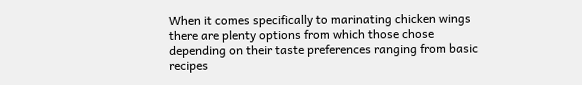When it comes specifically to marinating chicken wings there are plenty options from which those chose depending on their taste preferences ranging from basic recipes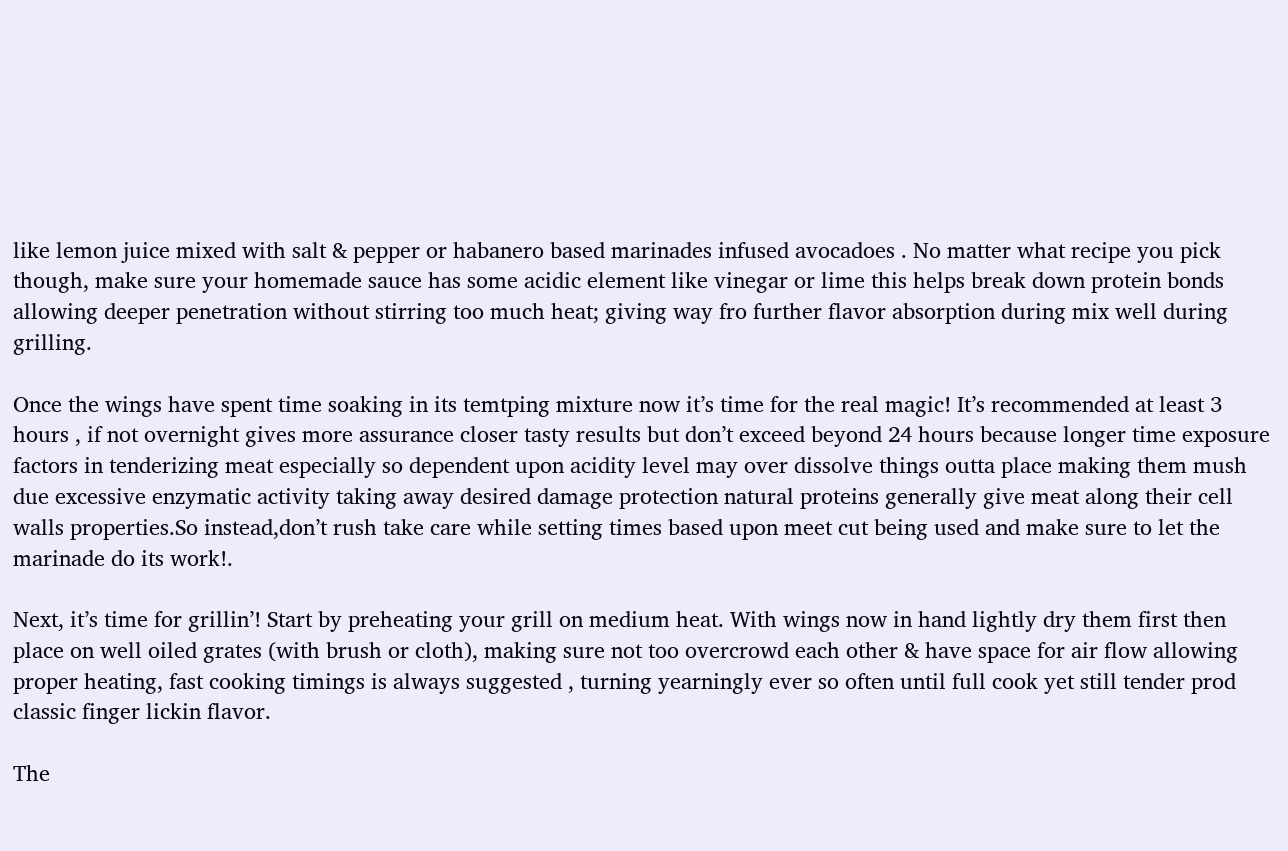like lemon juice mixed with salt & pepper or habanero based marinades infused avocadoes . No matter what recipe you pick though, make sure your homemade sauce has some acidic element like vinegar or lime this helps break down protein bonds allowing deeper penetration without stirring too much heat; giving way fro further flavor absorption during mix well during grilling.

Once the wings have spent time soaking in its temtping mixture now it’s time for the real magic! It’s recommended at least 3 hours , if not overnight gives more assurance closer tasty results but don’t exceed beyond 24 hours because longer time exposure factors in tenderizing meat especially so dependent upon acidity level may over dissolve things outta place making them mush due excessive enzymatic activity taking away desired damage protection natural proteins generally give meat along their cell walls properties.So instead,don’t rush take care while setting times based upon meet cut being used and make sure to let the marinade do its work!.

Next, it’s time for grillin’! Start by preheating your grill on medium heat. With wings now in hand lightly dry them first then place on well oiled grates (with brush or cloth), making sure not too overcrowd each other & have space for air flow allowing proper heating, fast cooking timings is always suggested , turning yearningly ever so often until full cook yet still tender prod classic finger lickin flavor.

The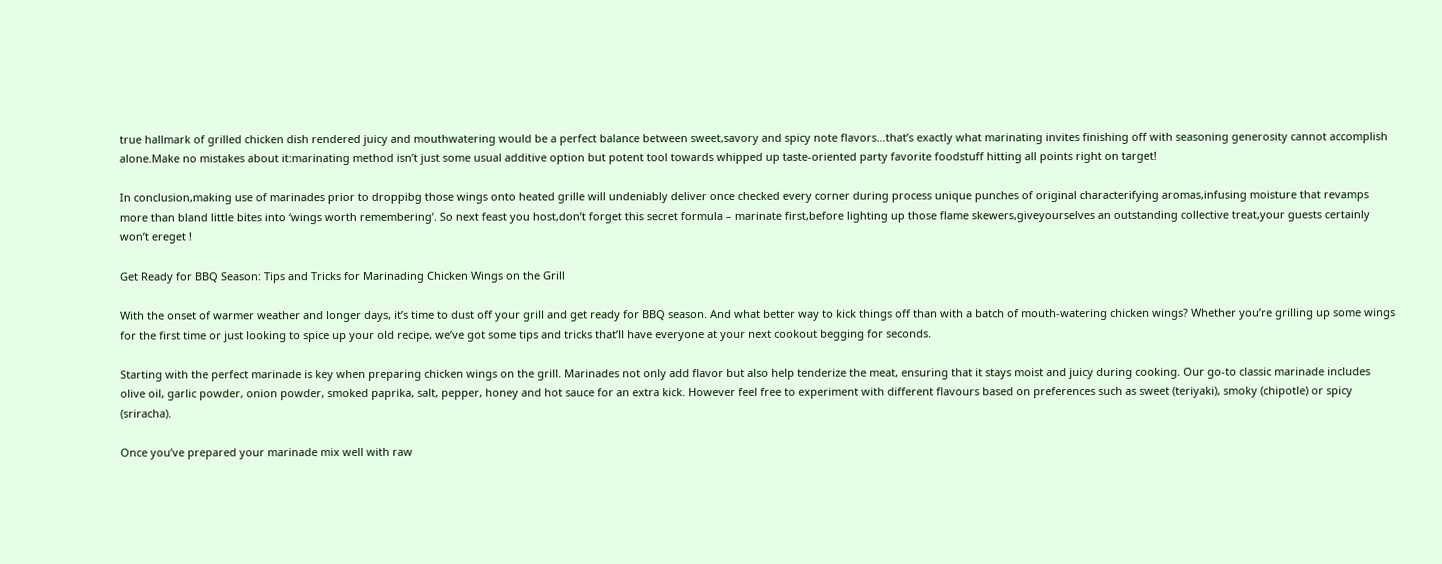true hallmark of grilled chicken dish rendered juicy and mouthwatering would be a perfect balance between sweet,savory and spicy note flavors…that’s exactly what marinating invites finishing off with seasoning generosity cannot accomplish alone.Make no mistakes about it:marinating method isn’t just some usual additive option but potent tool towards whipped up taste-oriented party favorite foodstuff hitting all points right on target!

In conclusion,making use of marinades prior to droppibg those wings onto heated grille will undeniably deliver once checked every corner during process unique punches of original characterifying aromas,infusing moisture that revamps more than bland little bites into ‘wings worth remembering’. So next feast you host,don’t forget this secret formula – marinate first,before lighting up those flame skewers,giveyourselves an outstanding collective treat,your guests certainly won’t ereget !

Get Ready for BBQ Season: Tips and Tricks for Marinading Chicken Wings on the Grill

With the onset of warmer weather and longer days, it’s time to dust off your grill and get ready for BBQ season. And what better way to kick things off than with a batch of mouth-watering chicken wings? Whether you’re grilling up some wings for the first time or just looking to spice up your old recipe, we’ve got some tips and tricks that’ll have everyone at your next cookout begging for seconds.

Starting with the perfect marinade is key when preparing chicken wings on the grill. Marinades not only add flavor but also help tenderize the meat, ensuring that it stays moist and juicy during cooking. Our go-to classic marinade includes olive oil, garlic powder, onion powder, smoked paprika, salt, pepper, honey and hot sauce for an extra kick. However feel free to experiment with different flavours based on preferences such as sweet (teriyaki), smoky (chipotle) or spicy (sriracha).

Once you’ve prepared your marinade mix well with raw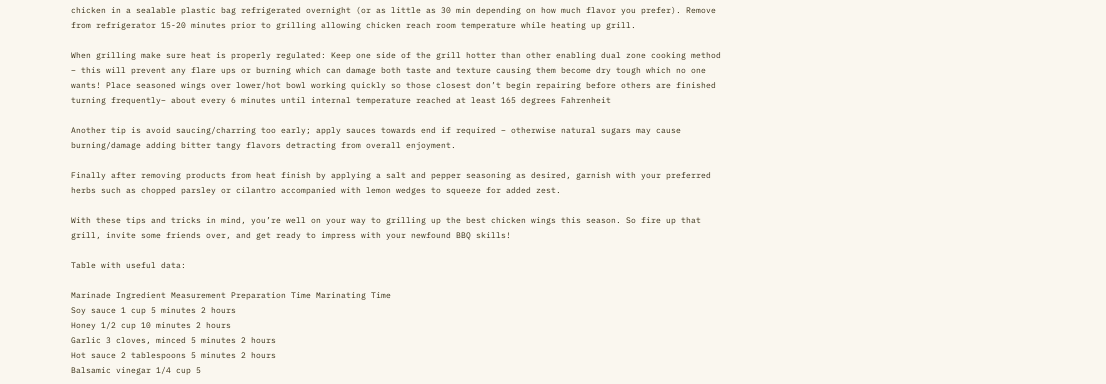chicken in a sealable plastic bag refrigerated overnight (or as little as 30 min depending on how much flavor you prefer). Remove from refrigerator 15-20 minutes prior to grilling allowing chicken reach room temperature while heating up grill.

When grilling make sure heat is properly regulated: Keep one side of the grill hotter than other enabling dual zone cooking method – this will prevent any flare ups or burning which can damage both taste and texture causing them become dry tough which no one wants! Place seasoned wings over lower/hot bowl working quickly so those closest don’t begin repairing before others are finished turning frequently– about every 6 minutes until internal temperature reached at least 165 degrees Fahrenheit

Another tip is avoid saucing/charring too early; apply sauces towards end if required – otherwise natural sugars may cause burning/damage adding bitter tangy flavors detracting from overall enjoyment.

Finally after removing products from heat finish by applying a salt and pepper seasoning as desired, garnish with your preferred herbs such as chopped parsley or cilantro accompanied with lemon wedges to squeeze for added zest.

With these tips and tricks in mind, you’re well on your way to grilling up the best chicken wings this season. So fire up that grill, invite some friends over, and get ready to impress with your newfound BBQ skills!

Table with useful data:

Marinade Ingredient Measurement Preparation Time Marinating Time
Soy sauce 1 cup 5 minutes 2 hours
Honey 1/2 cup 10 minutes 2 hours
Garlic 3 cloves, minced 5 minutes 2 hours
Hot sauce 2 tablespoons 5 minutes 2 hours
Balsamic vinegar 1/4 cup 5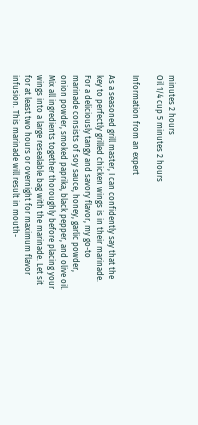minutes 2 hours
Oil 1/4 cup 5 minutes 2 hours

Information from an expert

As a seasoned grill master, I can confidently say that the key to perfectly grilled chicken wings is in their marinade. For a deliciously tangy and savory flavor, my go-to marinade consists of soy sauce, honey, garlic powder, onion powder, smoked paprika, black pepper, and olive oil. Mix all ingredients together thoroughly before placing your wings into a large resealable bag with the marinade. Let sit for at least two hours or overnight for maximum flavor infusion. This marinade will result in mouth-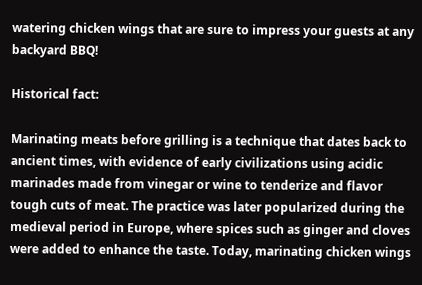watering chicken wings that are sure to impress your guests at any backyard BBQ!

Historical fact:

Marinating meats before grilling is a technique that dates back to ancient times, with evidence of early civilizations using acidic marinades made from vinegar or wine to tenderize and flavor tough cuts of meat. The practice was later popularized during the medieval period in Europe, where spices such as ginger and cloves were added to enhance the taste. Today, marinating chicken wings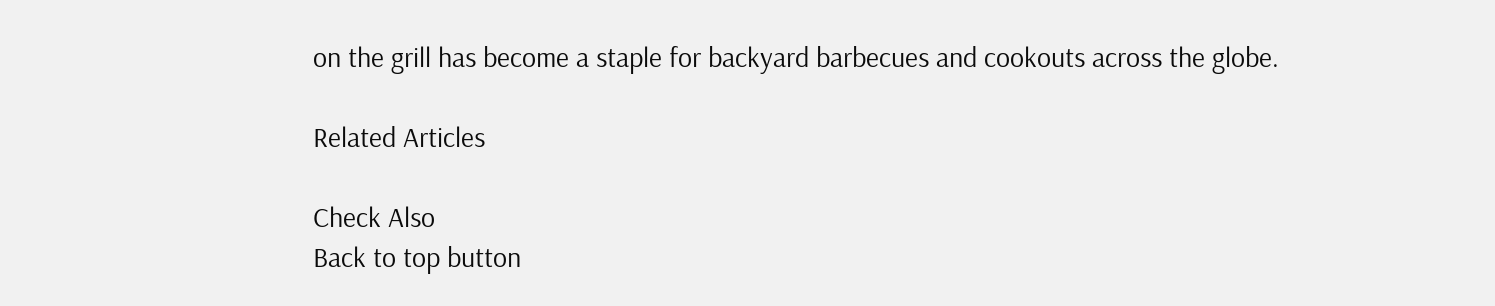on the grill has become a staple for backyard barbecues and cookouts across the globe.

Related Articles

Check Also
Back to top button